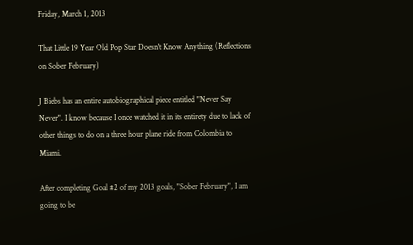Friday, March 1, 2013

That Little 19 Year Old Pop Star Doesn't Know Anything (Reflections on Sober February)

J Biebs has an entire autobiographical piece entitled "Never Say Never". I know because I once watched it in its entirety due to lack of other things to do on a three hour plane ride from Colombia to Miami.

After completing Goal #2 of my 2013 goals, "Sober February", I am going to be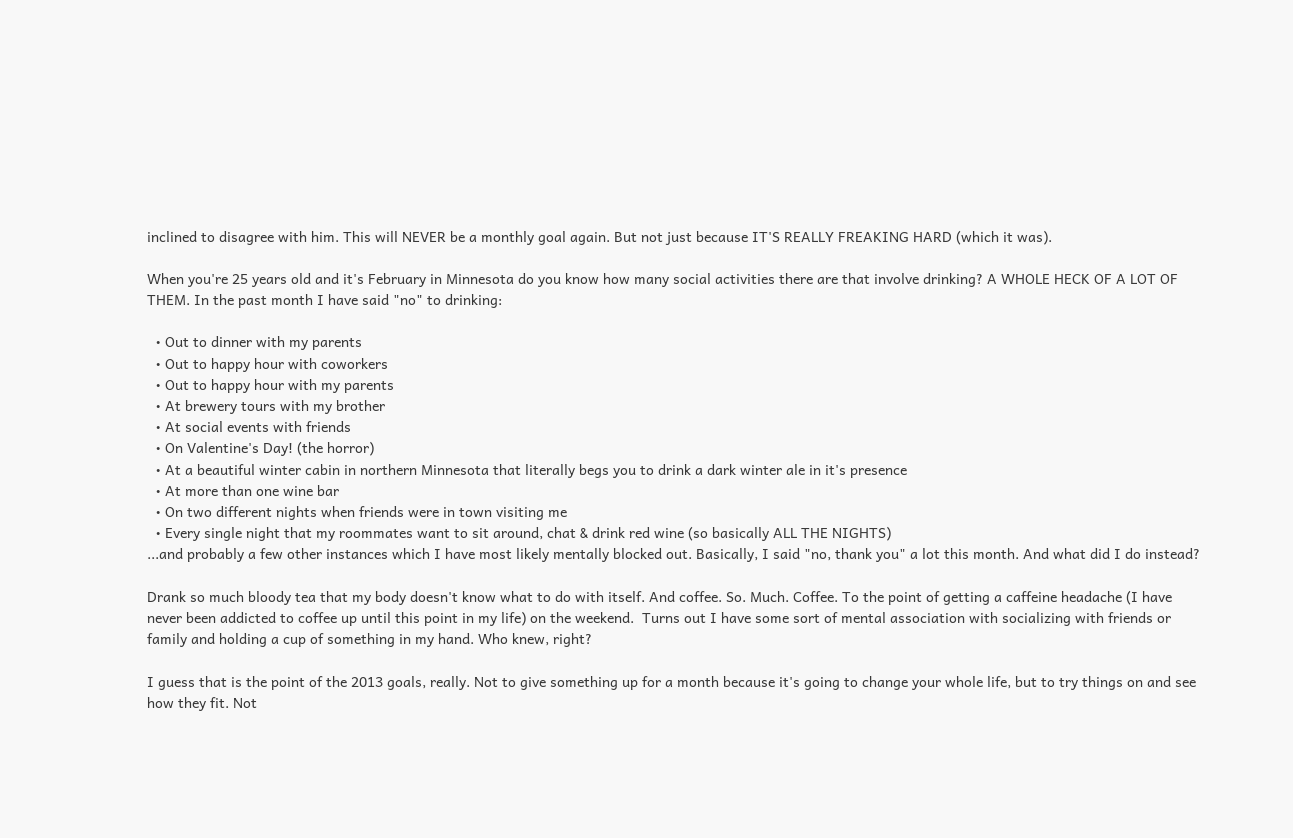inclined to disagree with him. This will NEVER be a monthly goal again. But not just because IT'S REALLY FREAKING HARD (which it was).

When you're 25 years old and it's February in Minnesota do you know how many social activities there are that involve drinking? A WHOLE HECK OF A LOT OF THEM. In the past month I have said "no" to drinking:

  • Out to dinner with my parents
  • Out to happy hour with coworkers
  • Out to happy hour with my parents
  • At brewery tours with my brother
  • At social events with friends
  • On Valentine's Day! (the horror)
  • At a beautiful winter cabin in northern Minnesota that literally begs you to drink a dark winter ale in it's presence
  • At more than one wine bar
  • On two different nights when friends were in town visiting me
  • Every single night that my roommates want to sit around, chat & drink red wine (so basically ALL THE NIGHTS)
...and probably a few other instances which I have most likely mentally blocked out. Basically, I said "no, thank you" a lot this month. And what did I do instead?

Drank so much bloody tea that my body doesn't know what to do with itself. And coffee. So. Much. Coffee. To the point of getting a caffeine headache (I have never been addicted to coffee up until this point in my life) on the weekend.  Turns out I have some sort of mental association with socializing with friends or family and holding a cup of something in my hand. Who knew, right?

I guess that is the point of the 2013 goals, really. Not to give something up for a month because it's going to change your whole life, but to try things on and see how they fit. Not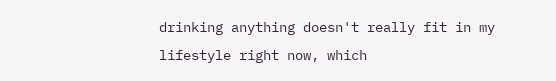drinking anything doesn't really fit in my lifestyle right now, which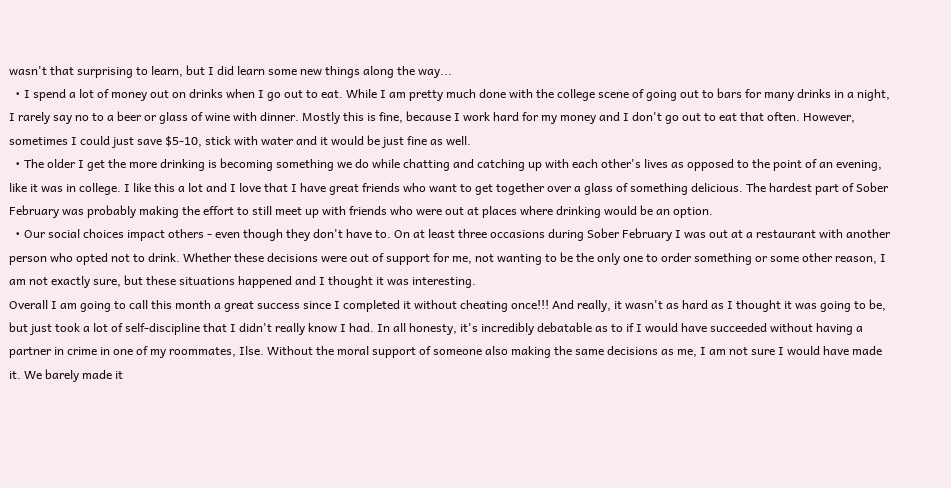wasn't that surprising to learn, but I did learn some new things along the way...
  • I spend a lot of money out on drinks when I go out to eat. While I am pretty much done with the college scene of going out to bars for many drinks in a night, I rarely say no to a beer or glass of wine with dinner. Mostly this is fine, because I work hard for my money and I don't go out to eat that often. However, sometimes I could just save $5-10, stick with water and it would be just fine as well.
  • The older I get the more drinking is becoming something we do while chatting and catching up with each other's lives as opposed to the point of an evening, like it was in college. I like this a lot and I love that I have great friends who want to get together over a glass of something delicious. The hardest part of Sober February was probably making the effort to still meet up with friends who were out at places where drinking would be an option.
  • Our social choices impact others - even though they don't have to. On at least three occasions during Sober February I was out at a restaurant with another person who opted not to drink. Whether these decisions were out of support for me, not wanting to be the only one to order something or some other reason, I am not exactly sure, but these situations happened and I thought it was interesting.
Overall I am going to call this month a great success since I completed it without cheating once!!! And really, it wasn't as hard as I thought it was going to be, but just took a lot of self-discipline that I didn't really know I had. In all honesty, it's incredibly debatable as to if I would have succeeded without having a partner in crime in one of my roommates, Ilse. Without the moral support of someone also making the same decisions as me, I am not sure I would have made it. We barely made it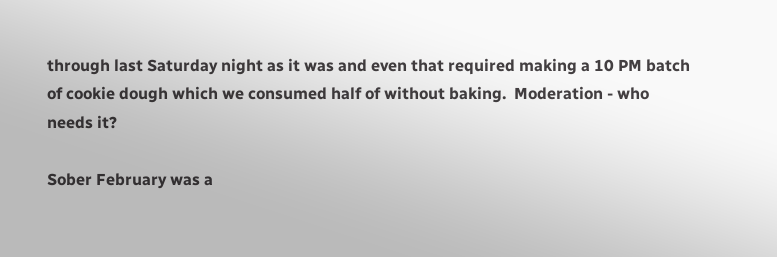through last Saturday night as it was and even that required making a 10 PM batch of cookie dough which we consumed half of without baking.  Moderation - who needs it?

Sober February was a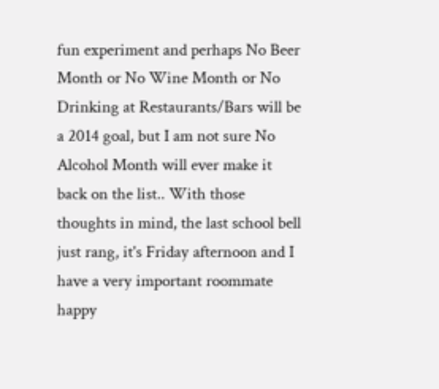fun experiment and perhaps No Beer Month or No Wine Month or No Drinking at Restaurants/Bars will be a 2014 goal, but I am not sure No Alcohol Month will ever make it back on the list.. With those thoughts in mind, the last school bell just rang, it's Friday afternoon and I have a very important roommate happy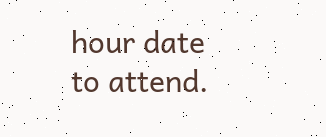hour date to attend.